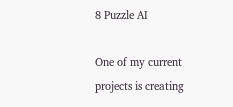8 Puzzle AI

One of my current projects is creating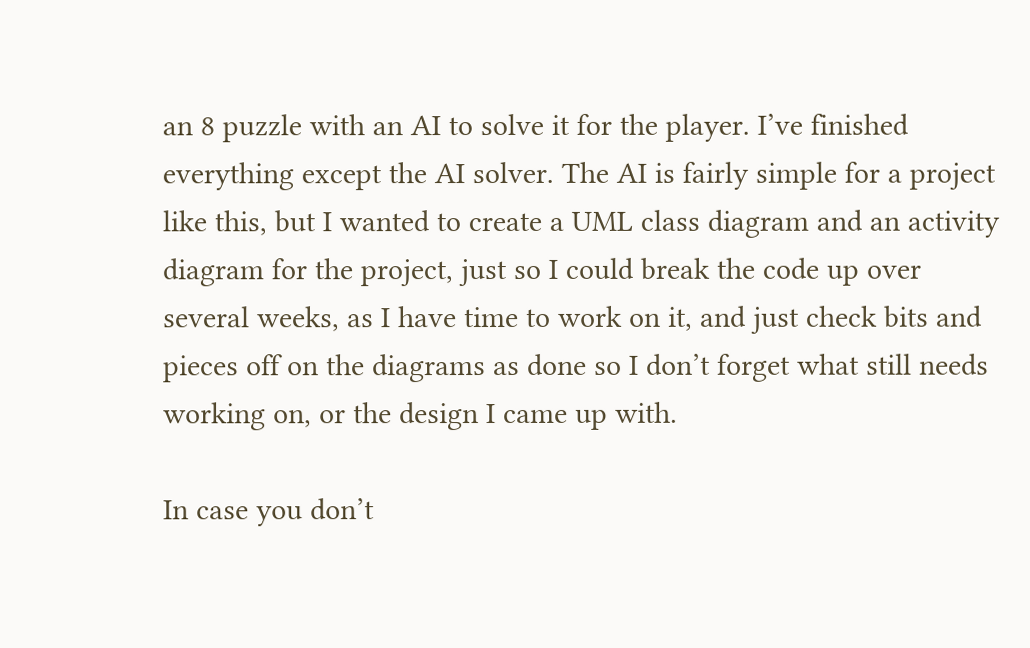an 8 puzzle with an AI to solve it for the player. I’ve finished everything except the AI solver. The AI is fairly simple for a project like this, but I wanted to create a UML class diagram and an activity diagram for the project, just so I could break the code up over several weeks, as I have time to work on it, and just check bits and pieces off on the diagrams as done so I don’t forget what still needs working on, or the design I came up with.

In case you don’t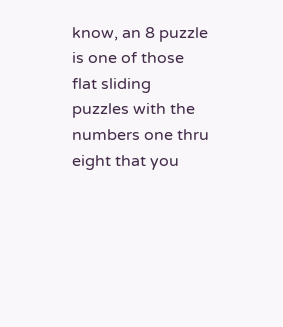know, an 8 puzzle is one of those flat sliding puzzles with the numbers one thru eight that you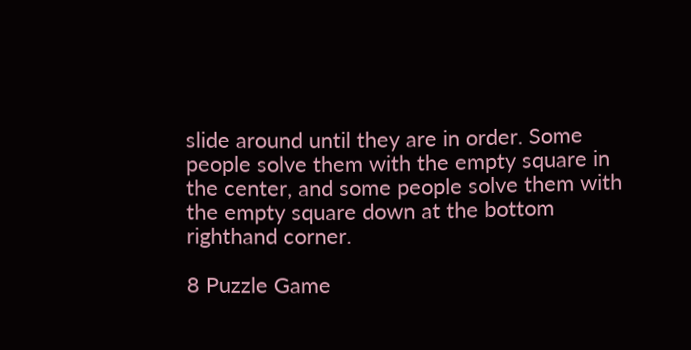slide around until they are in order. Some people solve them with the empty square in the center, and some people solve them with the empty square down at the bottom righthand corner.

8 Puzzle Game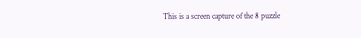This is a screen capture of the 8 puzzle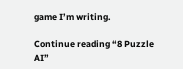game I’m writing.

Continue reading “8 Puzzle AI”